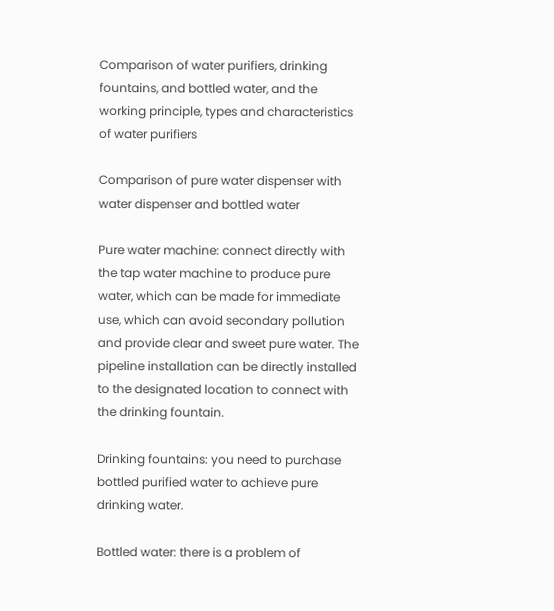Comparison of water purifiers, drinking fountains, and bottled water, and the working principle, types and characteristics of water purifiers

Comparison of pure water dispenser with water dispenser and bottled water

Pure water machine: connect directly with the tap water machine to produce pure water, which can be made for immediate use, which can avoid secondary pollution and provide clear and sweet pure water. The pipeline installation can be directly installed to the designated location to connect with the drinking fountain.

Drinking fountains: you need to purchase bottled purified water to achieve pure drinking water.

Bottled water: there is a problem of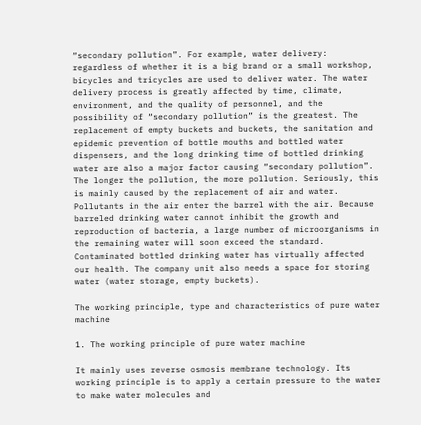“secondary pollution”. For example, water delivery: regardless of whether it is a big brand or a small workshop, bicycles and tricycles are used to deliver water. The water delivery process is greatly affected by time, climate, environment, and the quality of personnel, and the possibility of “secondary pollution” is the greatest. The replacement of empty buckets and buckets, the sanitation and epidemic prevention of bottle mouths and bottled water dispensers, and the long drinking time of bottled drinking water are also a major factor causing “secondary pollution”. The longer the pollution, the more pollution. Seriously, this is mainly caused by the replacement of air and water. Pollutants in the air enter the barrel with the air. Because barreled drinking water cannot inhibit the growth and reproduction of bacteria, a large number of microorganisms in the remaining water will soon exceed the standard. Contaminated bottled drinking water has virtually affected our health. The company unit also needs a space for storing water (water storage, empty buckets).

The working principle, type and characteristics of pure water machine

1. The working principle of pure water machine

It mainly uses reverse osmosis membrane technology. Its working principle is to apply a certain pressure to the water to make water molecules and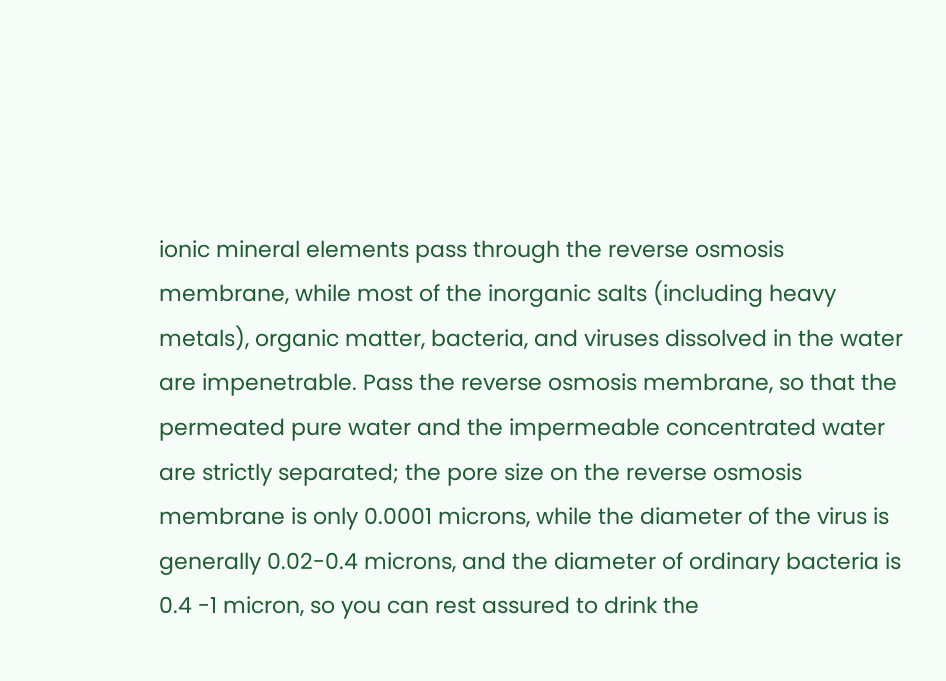ionic mineral elements pass through the reverse osmosis membrane, while most of the inorganic salts (including heavy metals), organic matter, bacteria, and viruses dissolved in the water are impenetrable. Pass the reverse osmosis membrane, so that the permeated pure water and the impermeable concentrated water are strictly separated; the pore size on the reverse osmosis membrane is only 0.0001 microns, while the diameter of the virus is generally 0.02-0.4 microns, and the diameter of ordinary bacteria is 0.4 -1 micron, so you can rest assured to drink the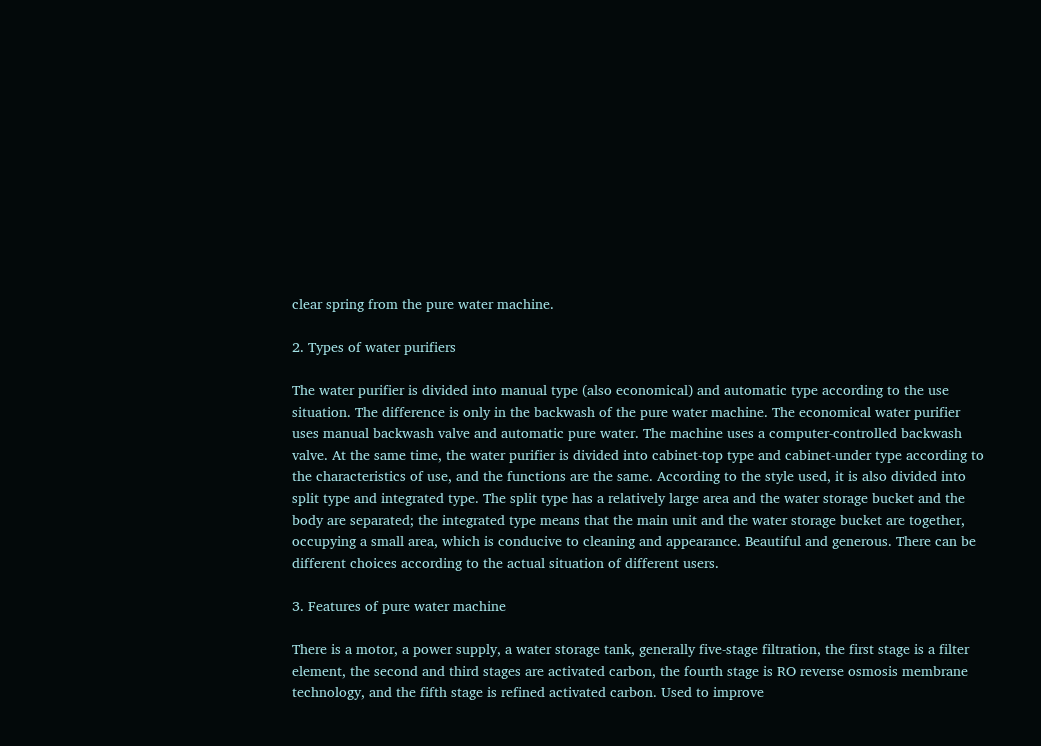clear spring from the pure water machine.

2. Types of water purifiers

The water purifier is divided into manual type (also economical) and automatic type according to the use situation. The difference is only in the backwash of the pure water machine. The economical water purifier uses manual backwash valve and automatic pure water. The machine uses a computer-controlled backwash valve. At the same time, the water purifier is divided into cabinet-top type and cabinet-under type according to the characteristics of use, and the functions are the same. According to the style used, it is also divided into split type and integrated type. The split type has a relatively large area and the water storage bucket and the body are separated; the integrated type means that the main unit and the water storage bucket are together, occupying a small area, which is conducive to cleaning and appearance. Beautiful and generous. There can be different choices according to the actual situation of different users.

3. Features of pure water machine

There is a motor, a power supply, a water storage tank, generally five-stage filtration, the first stage is a filter element, the second and third stages are activated carbon, the fourth stage is RO reverse osmosis membrane technology, and the fifth stage is refined activated carbon. Used to improve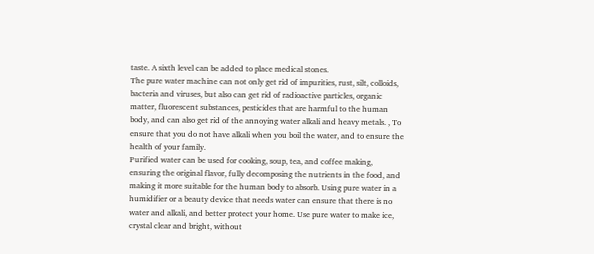taste. A sixth level can be added to place medical stones.
The pure water machine can not only get rid of impurities, rust, silt, colloids, bacteria and viruses, but also can get rid of radioactive particles, organic matter, fluorescent substances, pesticides that are harmful to the human body, and can also get rid of the annoying water alkali and heavy metals. , To ensure that you do not have alkali when you boil the water, and to ensure the health of your family.
Purified water can be used for cooking, soup, tea, and coffee making, ensuring the original flavor, fully decomposing the nutrients in the food, and making it more suitable for the human body to absorb. Using pure water in a humidifier or a beauty device that needs water can ensure that there is no water and alkali, and better protect your home. Use pure water to make ice, crystal clear and bright, without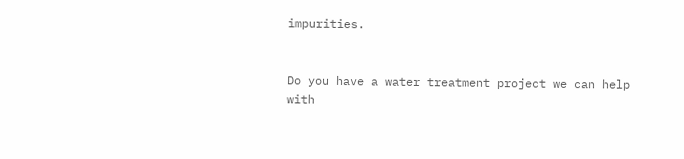impurities.


Do you have a water treatment project we can help with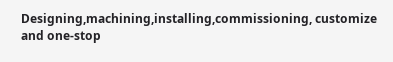Designing,machining,installing,commissioning, customize and one-stop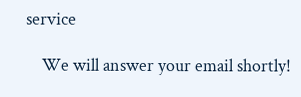service

    We will answer your email shortly!